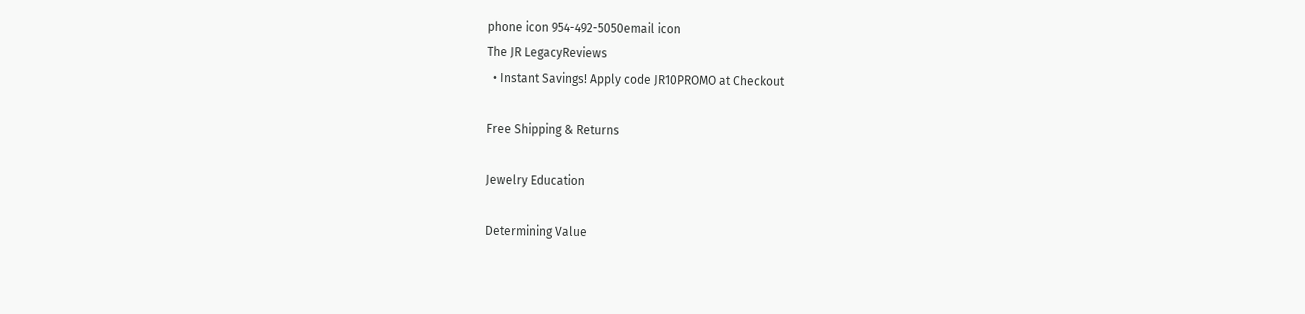phone icon 954-492-5050email icon
The JR LegacyReviews
  • Instant Savings! Apply code JR10PROMO at Checkout

Free Shipping & Returns

Jewelry Education

Determining Value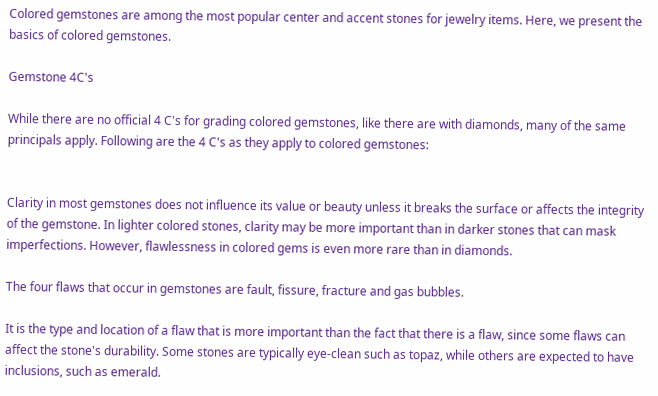Colored gemstones are among the most popular center and accent stones for jewelry items. Here, we present the basics of colored gemstones.

Gemstone 4C's

While there are no official 4 C's for grading colored gemstones, like there are with diamonds, many of the same principals apply. Following are the 4 C's as they apply to colored gemstones:


Clarity in most gemstones does not influence its value or beauty unless it breaks the surface or affects the integrity of the gemstone. In lighter colored stones, clarity may be more important than in darker stones that can mask imperfections. However, flawlessness in colored gems is even more rare than in diamonds.

The four flaws that occur in gemstones are fault, fissure, fracture and gas bubbles.

It is the type and location of a flaw that is more important than the fact that there is a flaw, since some flaws can affect the stone's durability. Some stones are typically eye-clean such as topaz, while others are expected to have inclusions, such as emerald.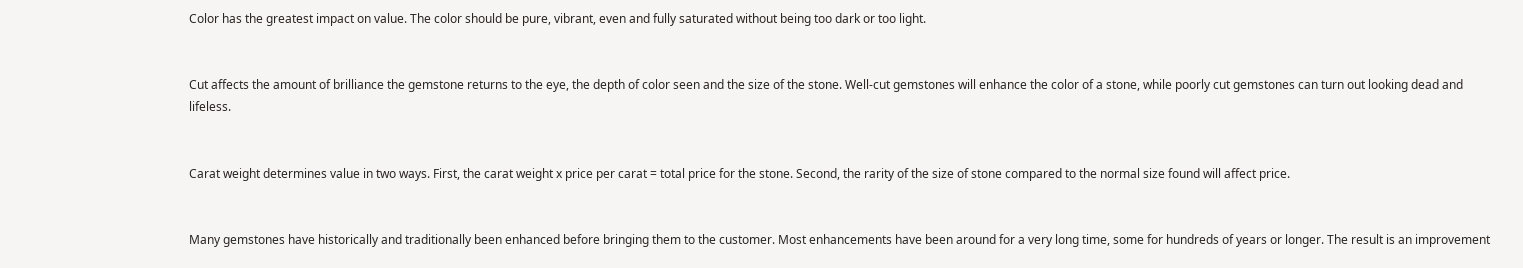Color has the greatest impact on value. The color should be pure, vibrant, even and fully saturated without being too dark or too light.


Cut affects the amount of brilliance the gemstone returns to the eye, the depth of color seen and the size of the stone. Well-cut gemstones will enhance the color of a stone, while poorly cut gemstones can turn out looking dead and lifeless.


Carat weight determines value in two ways. First, the carat weight x price per carat = total price for the stone. Second, the rarity of the size of stone compared to the normal size found will affect price.


Many gemstones have historically and traditionally been enhanced before bringing them to the customer. Most enhancements have been around for a very long time, some for hundreds of years or longer. The result is an improvement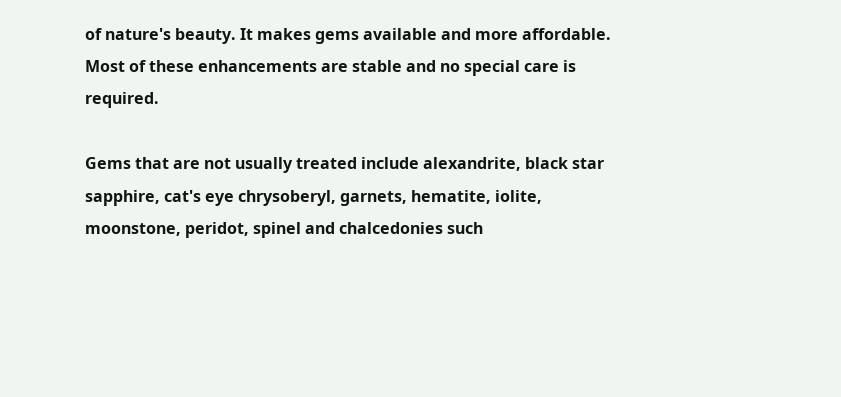of nature's beauty. It makes gems available and more affordable. Most of these enhancements are stable and no special care is required.

Gems that are not usually treated include alexandrite, black star sapphire, cat's eye chrysoberyl, garnets, hematite, iolite, moonstone, peridot, spinel and chalcedonies such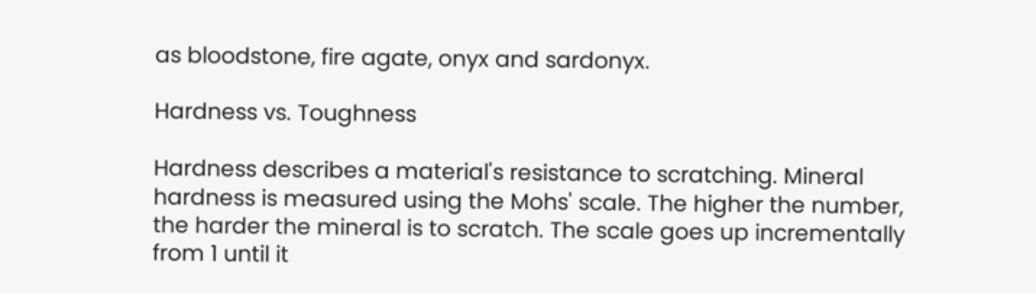as bloodstone, fire agate, onyx and sardonyx.

Hardness vs. Toughness

Hardness describes a material's resistance to scratching. Mineral hardness is measured using the Mohs' scale. The higher the number, the harder the mineral is to scratch. The scale goes up incrementally from 1 until it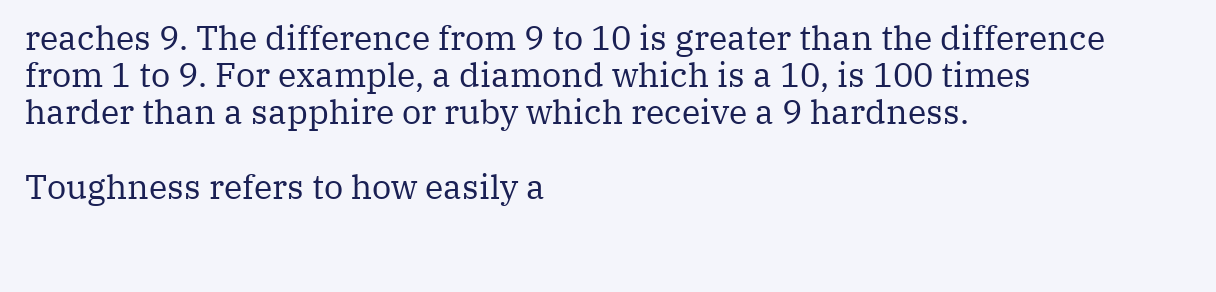reaches 9. The difference from 9 to 10 is greater than the difference from 1 to 9. For example, a diamond which is a 10, is 100 times harder than a sapphire or ruby which receive a 9 hardness.

Toughness refers to how easily a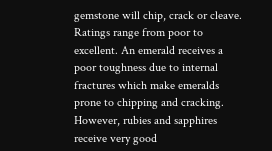gemstone will chip, crack or cleave. Ratings range from poor to excellent. An emerald receives a poor toughness due to internal fractures which make emeralds prone to chipping and cracking. However, rubies and sapphires receive very good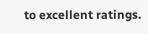to excellent ratings.